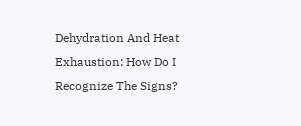Dehydration And Heat Exhaustion: How Do I Recognize The Signs?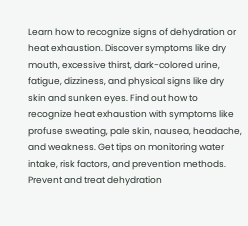Learn how to recognize signs of dehydration or heat exhaustion. Discover symptoms like dry mouth, excessive thirst, dark-colored urine, fatigue, dizziness, and physical signs like dry skin and sunken eyes. Find out how to recognize heat exhaustion with symptoms like profuse sweating, pale skin, nausea, headache, and weakness. Get tips on monitoring water intake, risk factors, and prevention methods. Prevent and treat dehydration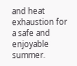and heat exhaustion for a safe and enjoyable summer.